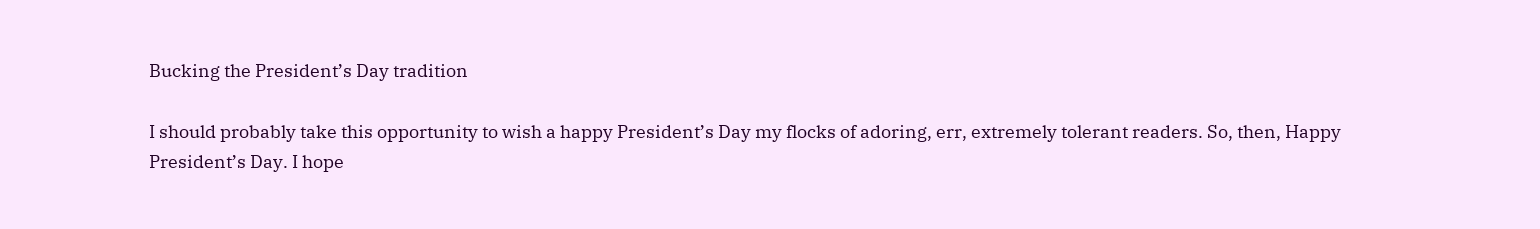Bucking the President’s Day tradition

I should probably take this opportunity to wish a happy President’s Day my flocks of adoring, err, extremely tolerant readers. So, then, Happy President’s Day. I hope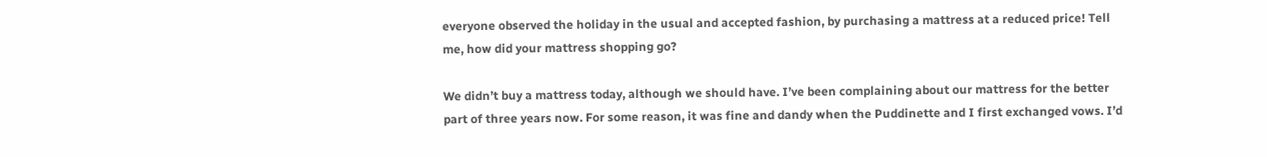everyone observed the holiday in the usual and accepted fashion, by purchasing a mattress at a reduced price! Tell me, how did your mattress shopping go?

We didn’t buy a mattress today, although we should have. I’ve been complaining about our mattress for the better part of three years now. For some reason, it was fine and dandy when the Puddinette and I first exchanged vows. I’d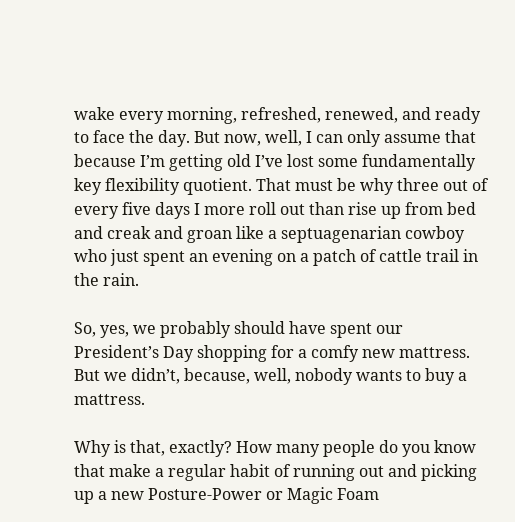wake every morning, refreshed, renewed, and ready to face the day. But now, well, I can only assume that because I’m getting old I’ve lost some fundamentally key flexibility quotient. That must be why three out of every five days I more roll out than rise up from bed and creak and groan like a septuagenarian cowboy who just spent an evening on a patch of cattle trail in the rain.

So, yes, we probably should have spent our President’s Day shopping for a comfy new mattress. But we didn’t, because, well, nobody wants to buy a mattress.

Why is that, exactly? How many people do you know that make a regular habit of running out and picking up a new Posture-Power or Magic Foam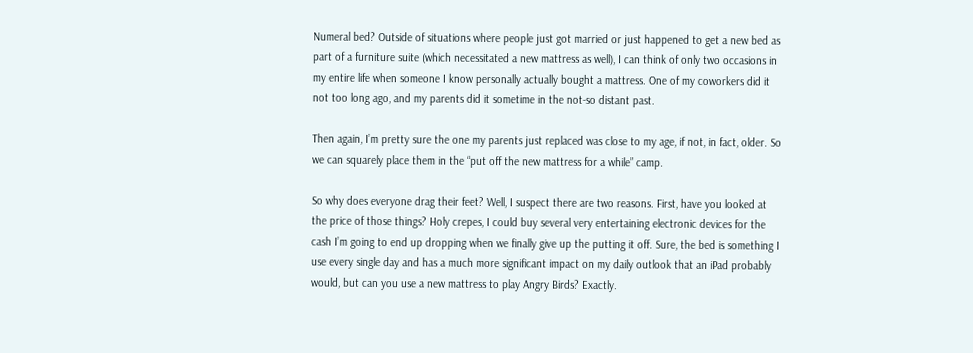Numeral bed? Outside of situations where people just got married or just happened to get a new bed as part of a furniture suite (which necessitated a new mattress as well), I can think of only two occasions in my entire life when someone I know personally actually bought a mattress. One of my coworkers did it not too long ago, and my parents did it sometime in the not-so distant past.

Then again, I’m pretty sure the one my parents just replaced was close to my age, if not, in fact, older. So we can squarely place them in the “put off the new mattress for a while” camp.

So why does everyone drag their feet? Well, I suspect there are two reasons. First, have you looked at the price of those things? Holy crepes, I could buy several very entertaining electronic devices for the cash I’m going to end up dropping when we finally give up the putting it off. Sure, the bed is something I use every single day and has a much more significant impact on my daily outlook that an iPad probably would, but can you use a new mattress to play Angry Birds? Exactly.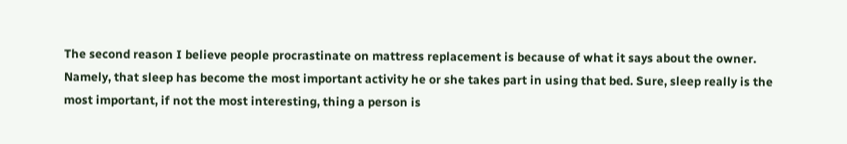The second reason I believe people procrastinate on mattress replacement is because of what it says about the owner. Namely, that sleep has become the most important activity he or she takes part in using that bed. Sure, sleep really is the most important, if not the most interesting, thing a person is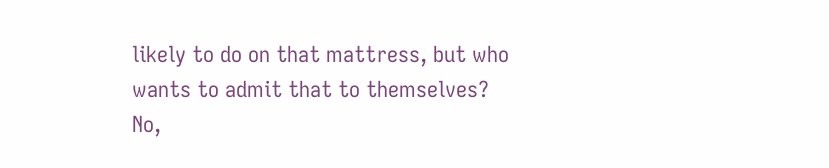likely to do on that mattress, but who wants to admit that to themselves? No,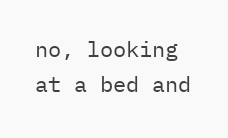no, looking at a bed and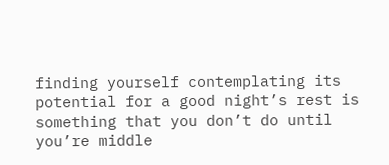finding yourself contemplating its potential for a good night’s rest is something that you don’t do until you’re middle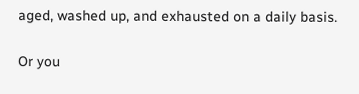aged, washed up, and exhausted on a daily basis.

Or you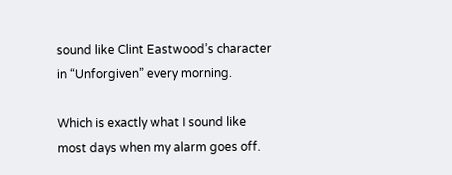sound like Clint Eastwood’s character in “Unforgiven” every morning.

Which is exactly what I sound like most days when my alarm goes off.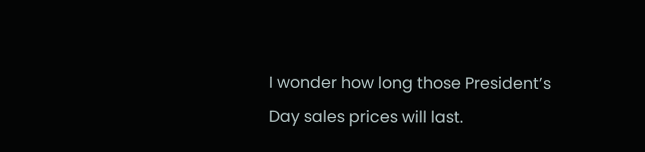I wonder how long those President’s Day sales prices will last.